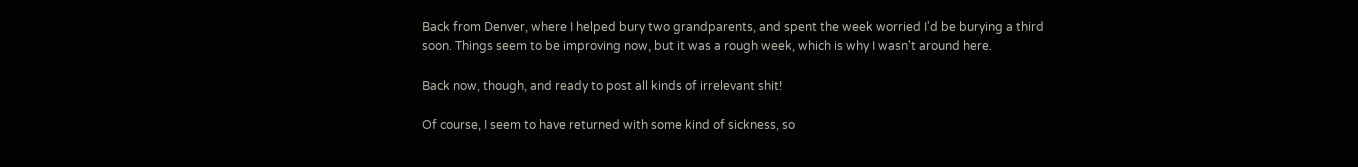Back from Denver, where I helped bury two grandparents, and spent the week worried I'd be burying a third soon. Things seem to be improving now, but it was a rough week, which is why I wasn't around here.

Back now, though, and ready to post all kinds of irrelevant shit!

Of course, I seem to have returned with some kind of sickness, so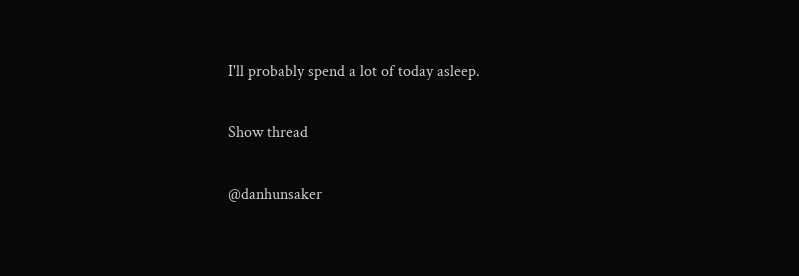I'll probably spend a lot of today asleep.

Show thread

@danhunsaker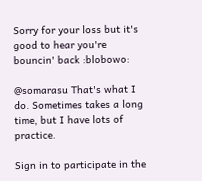Sorry for your loss but it's good to hear you're bouncin' back :blobowo:

@somarasu That's what I do. Sometimes takes a long time, but I have lots of practice.

Sign in to participate in the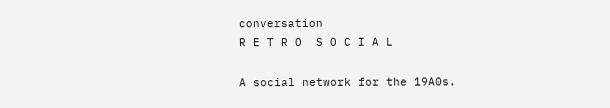conversation
R E T R O  S O C I A L

A social network for the 19A0s.